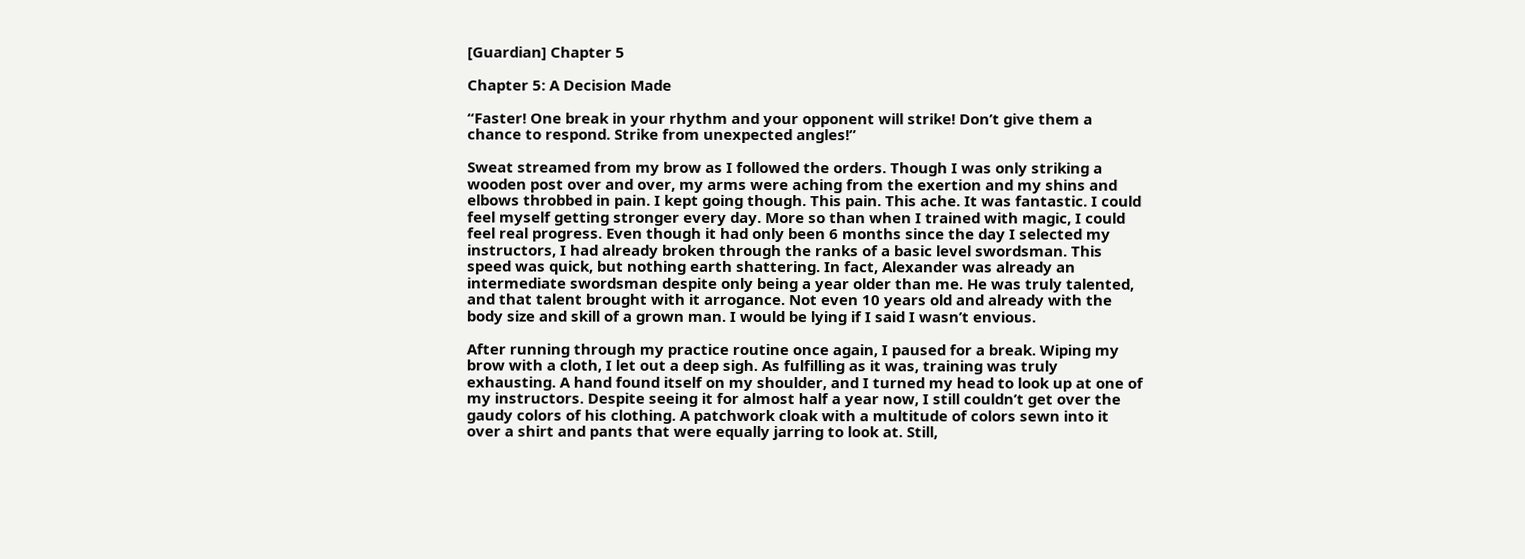[Guardian] Chapter 5

Chapter 5: A Decision Made

“Faster! One break in your rhythm and your opponent will strike! Don’t give them a chance to respond. Strike from unexpected angles!”

Sweat streamed from my brow as I followed the orders. Though I was only striking a wooden post over and over, my arms were aching from the exertion and my shins and elbows throbbed in pain. I kept going though. This pain. This ache. It was fantastic. I could feel myself getting stronger every day. More so than when I trained with magic, I could feel real progress. Even though it had only been 6 months since the day I selected my instructors, I had already broken through the ranks of a basic level swordsman. This speed was quick, but nothing earth shattering. In fact, Alexander was already an intermediate swordsman despite only being a year older than me. He was truly talented, and that talent brought with it arrogance. Not even 10 years old and already with the body size and skill of a grown man. I would be lying if I said I wasn’t envious.

After running through my practice routine once again, I paused for a break. Wiping my brow with a cloth, I let out a deep sigh. As fulfilling as it was, training was truly exhausting. A hand found itself on my shoulder, and I turned my head to look up at one of my instructors. Despite seeing it for almost half a year now, I still couldn’t get over the gaudy colors of his clothing. A patchwork cloak with a multitude of colors sewn into it over a shirt and pants that were equally jarring to look at. Still,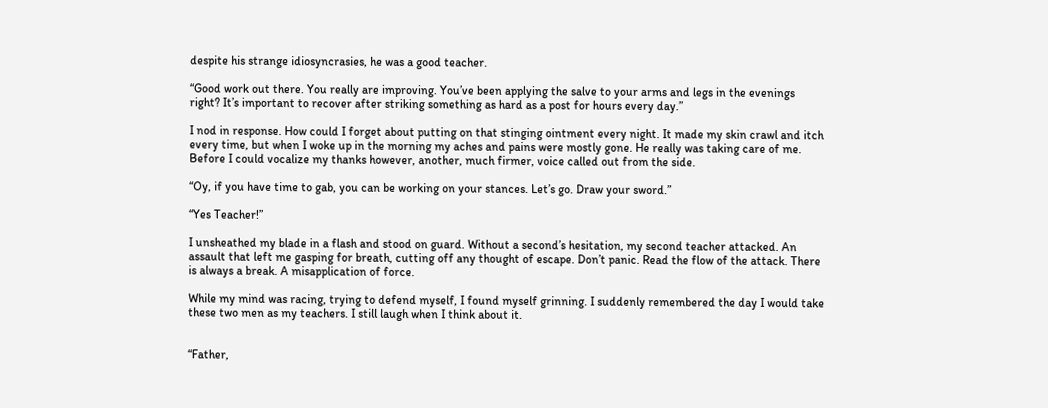despite his strange idiosyncrasies, he was a good teacher.

“Good work out there. You really are improving. You’ve been applying the salve to your arms and legs in the evenings right? It’s important to recover after striking something as hard as a post for hours every day.”

I nod in response. How could I forget about putting on that stinging ointment every night. It made my skin crawl and itch every time, but when I woke up in the morning my aches and pains were mostly gone. He really was taking care of me. Before I could vocalize my thanks however, another, much firmer, voice called out from the side.

“Oy, if you have time to gab, you can be working on your stances. Let’s go. Draw your sword.”

“Yes Teacher!”

I unsheathed my blade in a flash and stood on guard. Without a second’s hesitation, my second teacher attacked. An assault that left me gasping for breath, cutting off any thought of escape. Don’t panic. Read the flow of the attack. There is always a break. A misapplication of force.

While my mind was racing, trying to defend myself, I found myself grinning. I suddenly remembered the day I would take these two men as my teachers. I still laugh when I think about it.


“Father,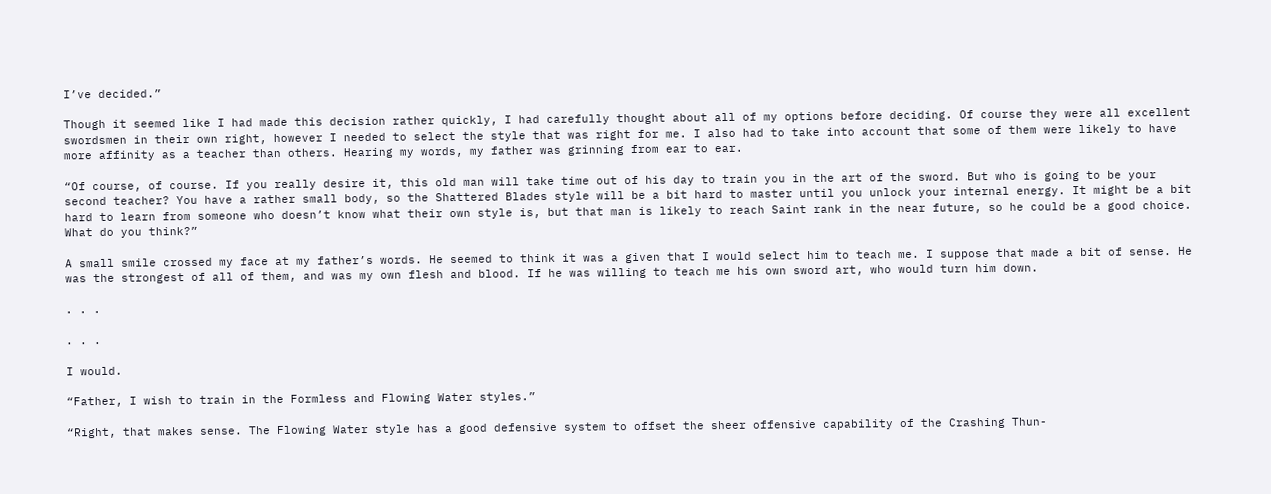I’ve decided.”

Though it seemed like I had made this decision rather quickly, I had carefully thought about all of my options before deciding. Of course they were all excellent swordsmen in their own right, however I needed to select the style that was right for me. I also had to take into account that some of them were likely to have more affinity as a teacher than others. Hearing my words, my father was grinning from ear to ear.

“Of course, of course. If you really desire it, this old man will take time out of his day to train you in the art of the sword. But who is going to be your second teacher? You have a rather small body, so the Shattered Blades style will be a bit hard to master until you unlock your internal energy. It might be a bit hard to learn from someone who doesn’t know what their own style is, but that man is likely to reach Saint rank in the near future, so he could be a good choice. What do you think?”

A small smile crossed my face at my father’s words. He seemed to think it was a given that I would select him to teach me. I suppose that made a bit of sense. He was the strongest of all of them, and was my own flesh and blood. If he was willing to teach me his own sword art, who would turn him down.

. . .

. . .

I would.

“Father, I wish to train in the Formless and Flowing Water styles.”

“Right, that makes sense. The Flowing Water style has a good defensive system to offset the sheer offensive capability of the Crashing Thun-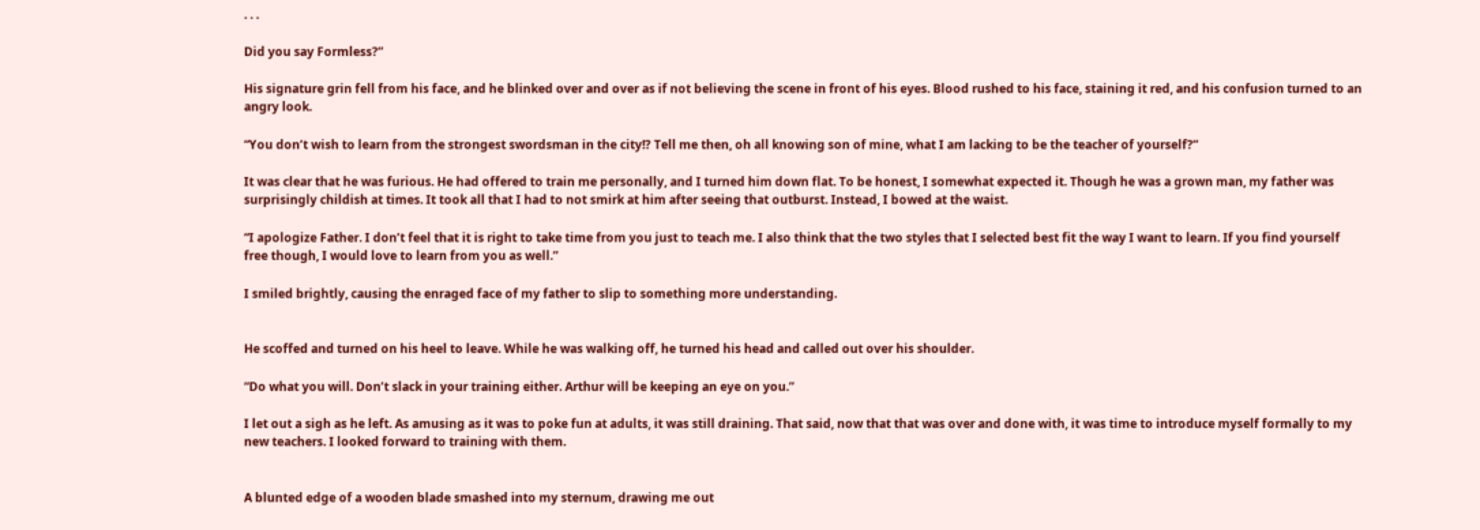. . .

Did you say Formless?”

His signature grin fell from his face, and he blinked over and over as if not believing the scene in front of his eyes. Blood rushed to his face, staining it red, and his confusion turned to an angry look.

“You don’t wish to learn from the strongest swordsman in the city!? Tell me then, oh all knowing son of mine, what I am lacking to be the teacher of yourself?”

It was clear that he was furious. He had offered to train me personally, and I turned him down flat. To be honest, I somewhat expected it. Though he was a grown man, my father was surprisingly childish at times. It took all that I had to not smirk at him after seeing that outburst. Instead, I bowed at the waist.

“I apologize Father. I don’t feel that it is right to take time from you just to teach me. I also think that the two styles that I selected best fit the way I want to learn. If you find yourself free though, I would love to learn from you as well.”

I smiled brightly, causing the enraged face of my father to slip to something more understanding.


He scoffed and turned on his heel to leave. While he was walking off, he turned his head and called out over his shoulder.

“Do what you will. Don’t slack in your training either. Arthur will be keeping an eye on you.”

I let out a sigh as he left. As amusing as it was to poke fun at adults, it was still draining. That said, now that that was over and done with, it was time to introduce myself formally to my new teachers. I looked forward to training with them.


A blunted edge of a wooden blade smashed into my sternum, drawing me out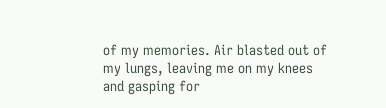of my memories. Air blasted out of my lungs, leaving me on my knees and gasping for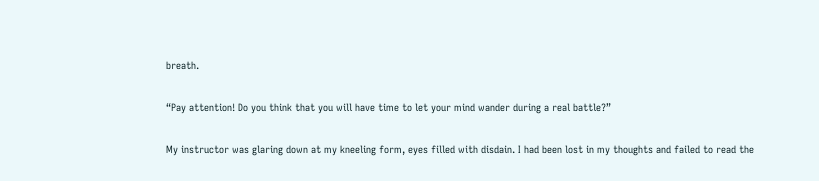breath.

“Pay attention! Do you think that you will have time to let your mind wander during a real battle?”

My instructor was glaring down at my kneeling form, eyes filled with disdain. I had been lost in my thoughts and failed to read the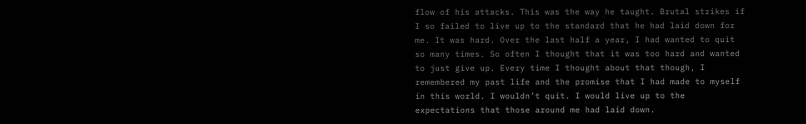flow of his attacks. This was the way he taught. Brutal strikes if I so failed to live up to the standard that he had laid down for me. It was hard. Over the last half a year, I had wanted to quit so many times. So often I thought that it was too hard and wanted to just give up. Every time I thought about that though, I remembered my past life and the promise that I had made to myself in this world. I wouldn’t quit. I would live up to the expectations that those around me had laid down.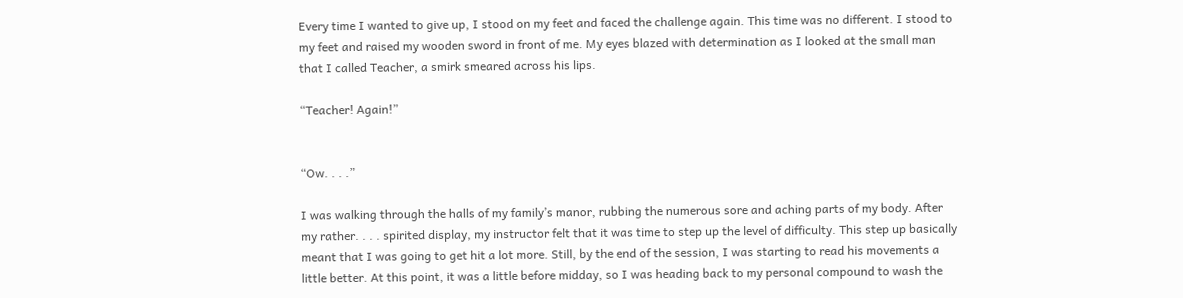Every time I wanted to give up, I stood on my feet and faced the challenge again. This time was no different. I stood to my feet and raised my wooden sword in front of me. My eyes blazed with determination as I looked at the small man that I called Teacher, a smirk smeared across his lips.

“Teacher! Again!”


“Ow. . . .”

I was walking through the halls of my family’s manor, rubbing the numerous sore and aching parts of my body. After my rather. . . . spirited display, my instructor felt that it was time to step up the level of difficulty. This step up basically meant that I was going to get hit a lot more. Still, by the end of the session, I was starting to read his movements a little better. At this point, it was a little before midday, so I was heading back to my personal compound to wash the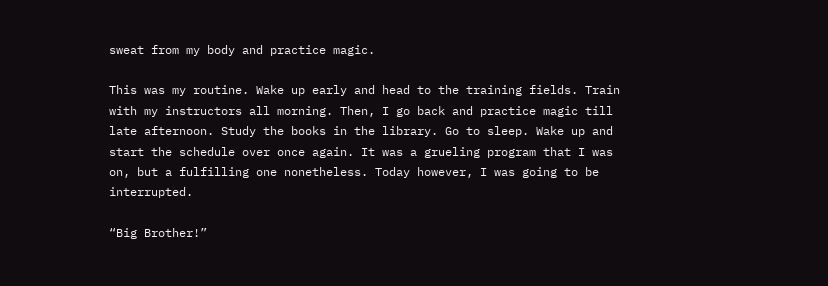sweat from my body and practice magic.

This was my routine. Wake up early and head to the training fields. Train with my instructors all morning. Then, I go back and practice magic till late afternoon. Study the books in the library. Go to sleep. Wake up and start the schedule over once again. It was a grueling program that I was on, but a fulfilling one nonetheless. Today however, I was going to be interrupted.

“Big Brother!”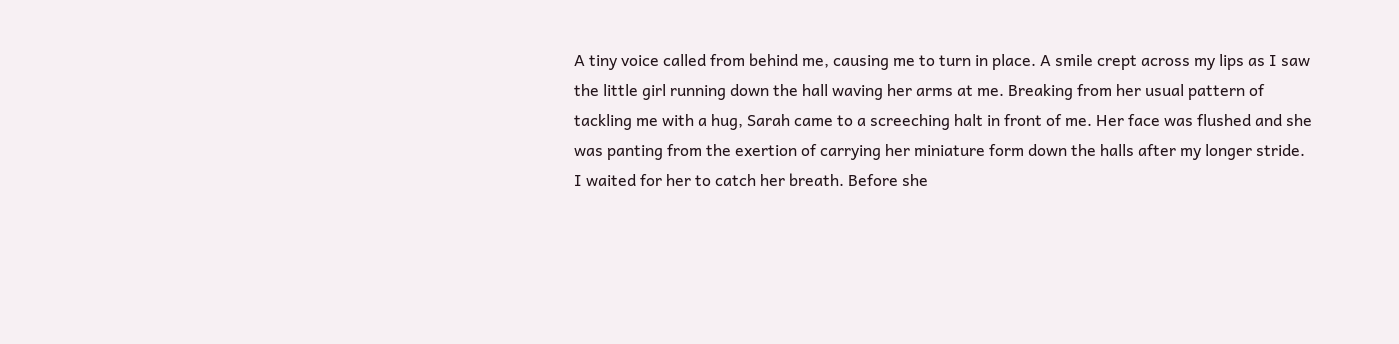A tiny voice called from behind me, causing me to turn in place. A smile crept across my lips as I saw the little girl running down the hall waving her arms at me. Breaking from her usual pattern of tackling me with a hug, Sarah came to a screeching halt in front of me. Her face was flushed and she was panting from the exertion of carrying her miniature form down the halls after my longer stride. I waited for her to catch her breath. Before she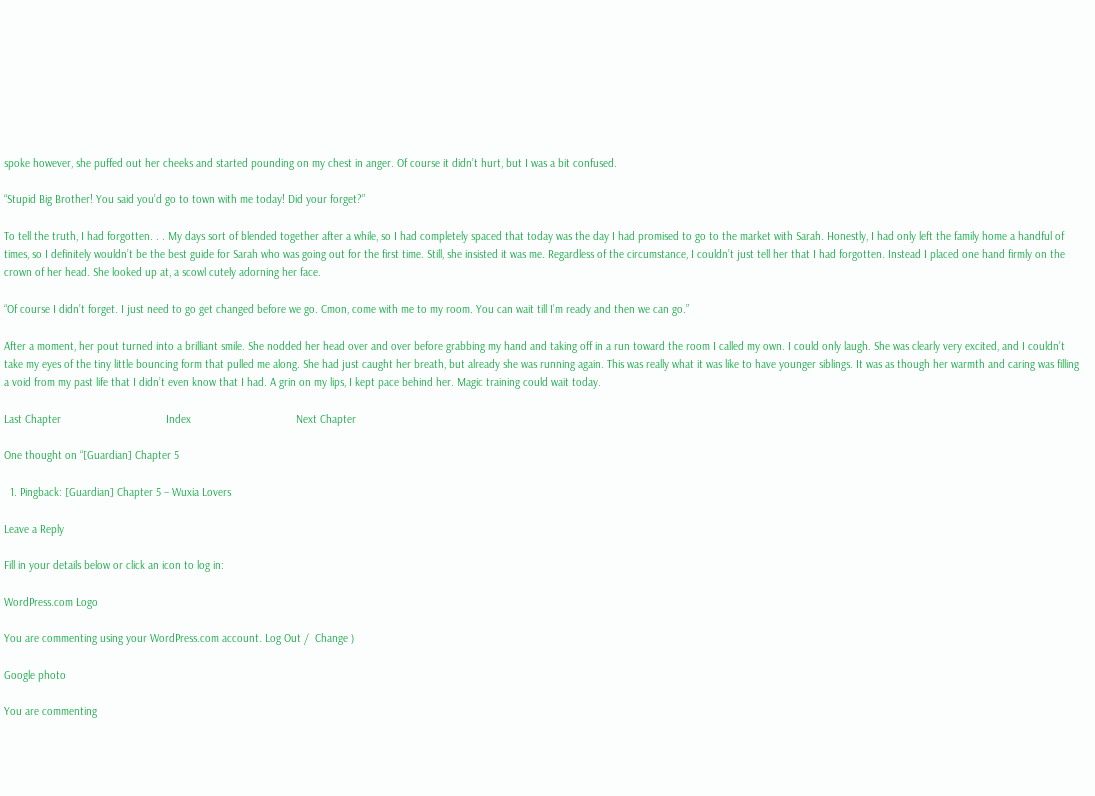spoke however, she puffed out her cheeks and started pounding on my chest in anger. Of course it didn’t hurt, but I was a bit confused.

“Stupid Big Brother! You said you’d go to town with me today! Did your forget?”

To tell the truth, I had forgotten. . . My days sort of blended together after a while, so I had completely spaced that today was the day I had promised to go to the market with Sarah. Honestly, I had only left the family home a handful of times, so I definitely wouldn’t be the best guide for Sarah who was going out for the first time. Still, she insisted it was me. Regardless of the circumstance, I couldn’t just tell her that I had forgotten. Instead I placed one hand firmly on the crown of her head. She looked up at, a scowl cutely adorning her face.

“Of course I didn’t forget. I just need to go get changed before we go. Cmon, come with me to my room. You can wait till I’m ready and then we can go.”

After a moment, her pout turned into a brilliant smile. She nodded her head over and over before grabbing my hand and taking off in a run toward the room I called my own. I could only laugh. She was clearly very excited, and I couldn’t take my eyes of the tiny little bouncing form that pulled me along. She had just caught her breath, but already she was running again. This was really what it was like to have younger siblings. It was as though her warmth and caring was filling a void from my past life that I didn’t even know that I had. A grin on my lips, I kept pace behind her. Magic training could wait today.

Last Chapter                                   Index                                   Next Chapter

One thought on “[Guardian] Chapter 5

  1. Pingback: [Guardian] Chapter 5 – Wuxia Lovers

Leave a Reply

Fill in your details below or click an icon to log in:

WordPress.com Logo

You are commenting using your WordPress.com account. Log Out /  Change )

Google photo

You are commenting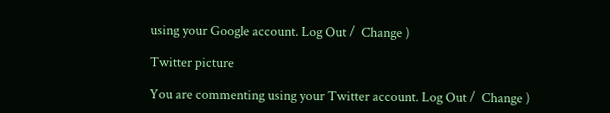using your Google account. Log Out /  Change )

Twitter picture

You are commenting using your Twitter account. Log Out /  Change )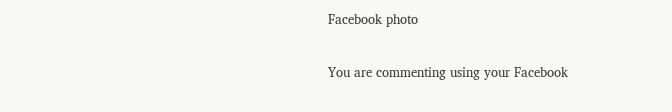Facebook photo

You are commenting using your Facebook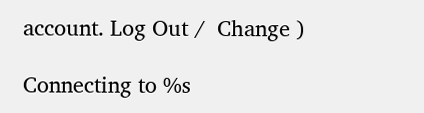account. Log Out /  Change )

Connecting to %s